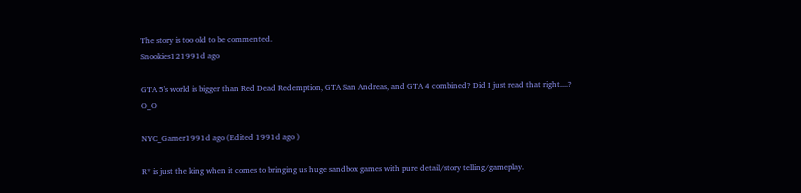The story is too old to be commented.
Snookies121991d ago

GTA 5's world is bigger than Red Dead Redemption, GTA San Andreas, and GTA 4 combined? Did I just read that right....? O_O

NYC_Gamer1991d ago (Edited 1991d ago )

R* is just the king when it comes to bringing us huge sandbox games with pure detail/story telling/gameplay.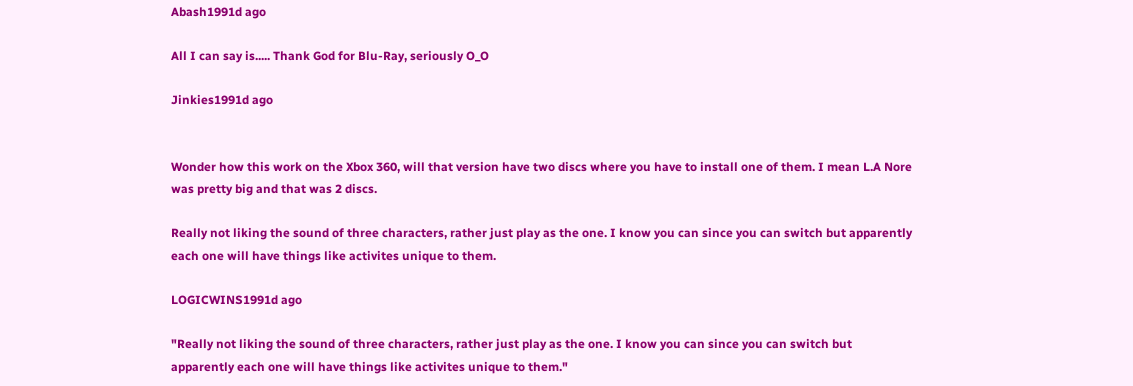Abash1991d ago

All I can say is..... Thank God for Blu-Ray, seriously O_O

Jinkies1991d ago


Wonder how this work on the Xbox 360, will that version have two discs where you have to install one of them. I mean L.A Nore was pretty big and that was 2 discs.

Really not liking the sound of three characters, rather just play as the one. I know you can since you can switch but apparently each one will have things like activites unique to them.

LOGICWINS1991d ago

"Really not liking the sound of three characters, rather just play as the one. I know you can since you can switch but apparently each one will have things like activites unique to them."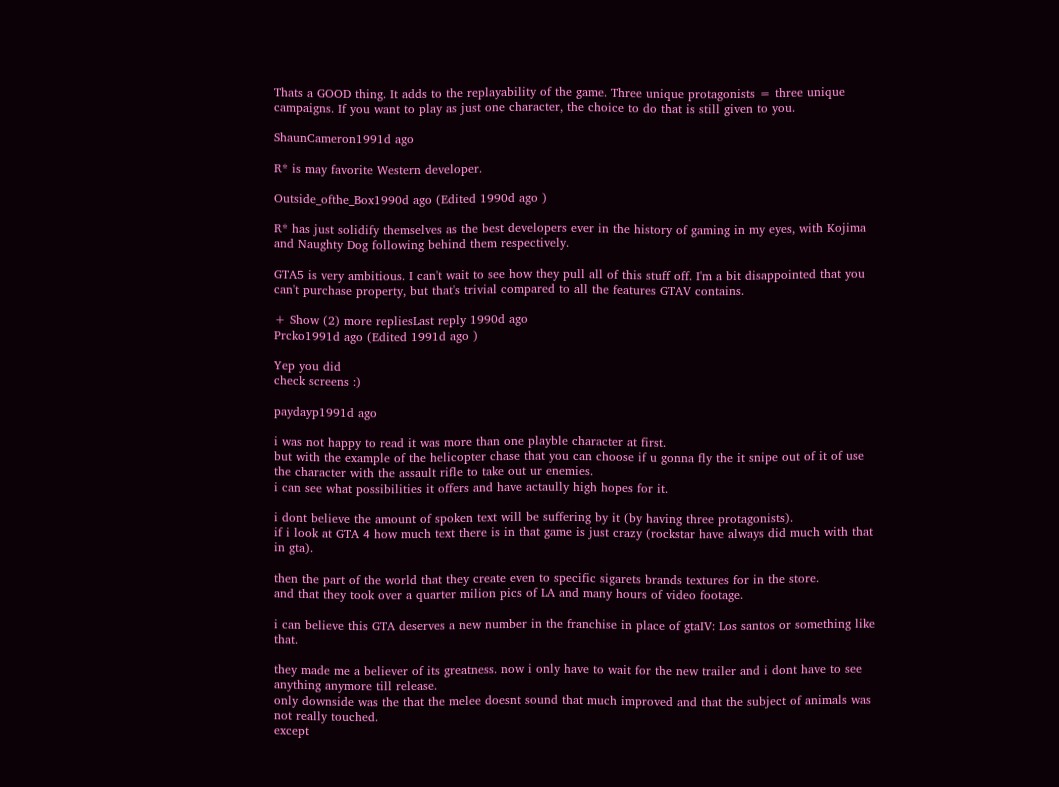Thats a GOOD thing. It adds to the replayability of the game. Three unique protagonists = three unique campaigns. If you want to play as just one character, the choice to do that is still given to you.

ShaunCameron1991d ago

R* is may favorite Western developer.

Outside_ofthe_Box1990d ago (Edited 1990d ago )

R* has just solidify themselves as the best developers ever in the history of gaming in my eyes, with Kojima and Naughty Dog following behind them respectively.

GTA5 is very ambitious. I can't wait to see how they pull all of this stuff off. I'm a bit disappointed that you can't purchase property, but that's trivial compared to all the features GTAV contains.

+ Show (2) more repliesLast reply 1990d ago
Prcko1991d ago (Edited 1991d ago )

Yep you did
check screens :)

paydayp1991d ago

i was not happy to read it was more than one playble character at first.
but with the example of the helicopter chase that you can choose if u gonna fly the it snipe out of it of use the character with the assault rifle to take out ur enemies.
i can see what possibilities it offers and have actaully high hopes for it.

i dont believe the amount of spoken text will be suffering by it (by having three protagonists).
if i look at GTA 4 how much text there is in that game is just crazy (rockstar have always did much with that in gta).

then the part of the world that they create even to specific sigarets brands textures for in the store.
and that they took over a quarter milion pics of LA and many hours of video footage.

i can believe this GTA deserves a new number in the franchise in place of gtaIV: Los santos or something like that.

they made me a believer of its greatness. now i only have to wait for the new trailer and i dont have to see anything anymore till release.
only downside was the that the melee doesnt sound that much improved and that the subject of animals was not really touched.
except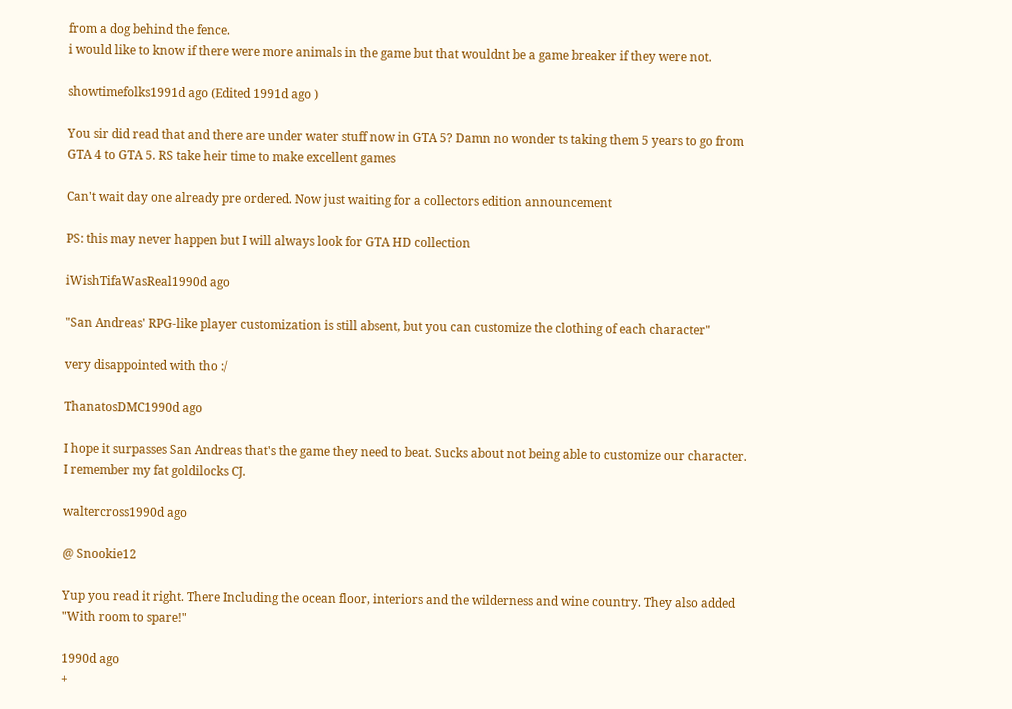from a dog behind the fence.
i would like to know if there were more animals in the game but that wouldnt be a game breaker if they were not.

showtimefolks1991d ago (Edited 1991d ago )

You sir did read that and there are under water stuff now in GTA 5? Damn no wonder ts taking them 5 years to go from GTA 4 to GTA 5. RS take heir time to make excellent games

Can't wait day one already pre ordered. Now just waiting for a collectors edition announcement

PS: this may never happen but I will always look for GTA HD collection

iWishTifaWasReal1990d ago

"San Andreas' RPG-like player customization is still absent, but you can customize the clothing of each character"

very disappointed with tho :/

ThanatosDMC1990d ago

I hope it surpasses San Andreas that's the game they need to beat. Sucks about not being able to customize our character. I remember my fat goldilocks CJ.

waltercross1990d ago

@ Snookie12

Yup you read it right. There Including the ocean floor, interiors and the wilderness and wine country. They also added "With room to spare!"

1990d ago
+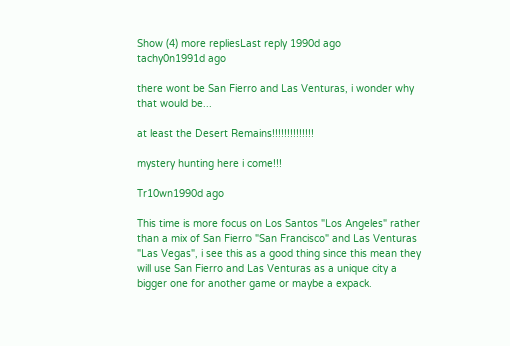Show (4) more repliesLast reply 1990d ago
tachy0n1991d ago

there wont be San Fierro and Las Venturas, i wonder why that would be...

at least the Desert Remains!!!!!!!!!!!!!!

mystery hunting here i come!!!

Tr10wn1990d ago

This time is more focus on Los Santos "Los Angeles" rather than a mix of San Fierro "San Francisco" and Las Venturas "Las Vegas", i see this as a good thing since this mean they will use San Fierro and Las Venturas as a unique city a bigger one for another game or maybe a expack.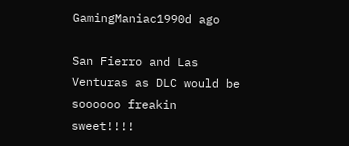GamingManiac1990d ago

San Fierro and Las Venturas as DLC would be soooooo freakin sweet!!!!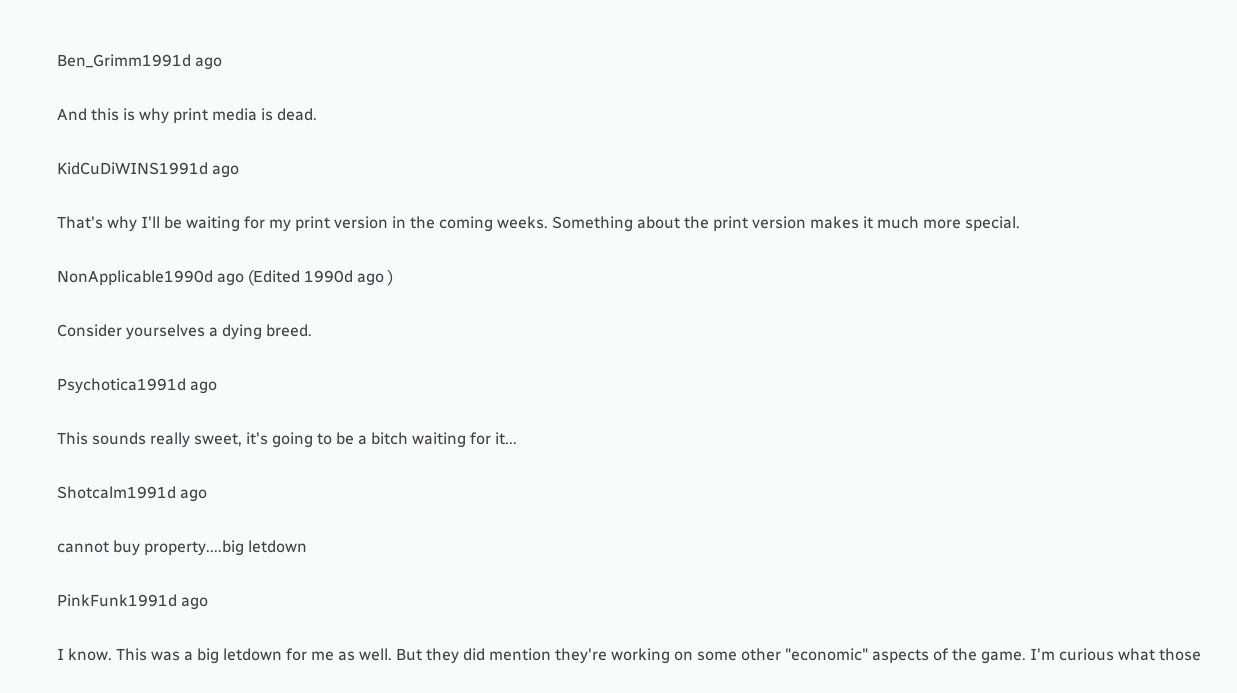Ben_Grimm1991d ago

And this is why print media is dead.

KidCuDiWINS1991d ago

That's why I'll be waiting for my print version in the coming weeks. Something about the print version makes it much more special.

NonApplicable1990d ago (Edited 1990d ago )

Consider yourselves a dying breed.

Psychotica1991d ago

This sounds really sweet, it's going to be a bitch waiting for it...

Shotcalm1991d ago

cannot buy property....big letdown

PinkFunk1991d ago

I know. This was a big letdown for me as well. But they did mention they're working on some other "economic" aspects of the game. I'm curious what those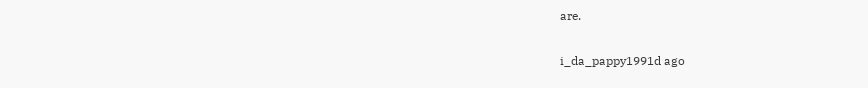are.

i_da_pappy1991d ago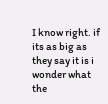I know right. if its as big as they say it is i wonder what the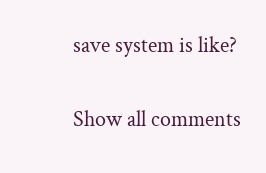save system is like?

Show all comments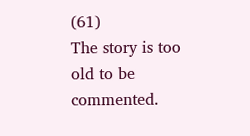(61)
The story is too old to be commented.